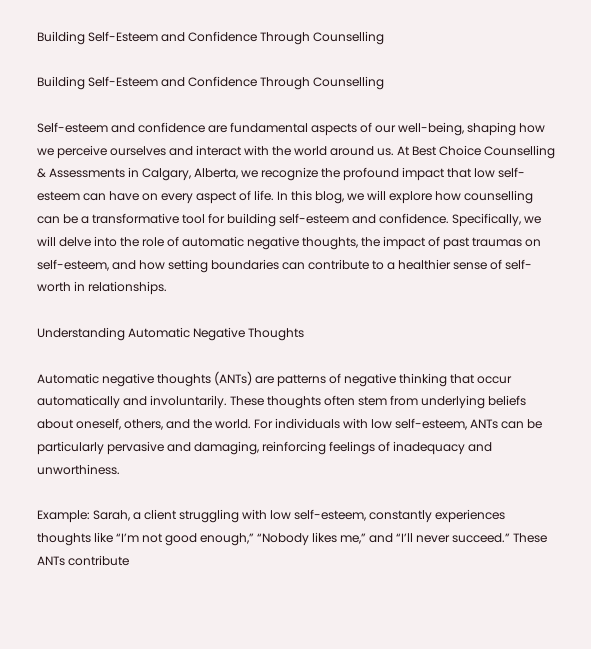Building Self-Esteem and Confidence Through Counselling

Building Self-Esteem and Confidence Through Counselling

Self-esteem and confidence are fundamental aspects of our well-being, shaping how we perceive ourselves and interact with the world around us. At Best Choice Counselling & Assessments in Calgary, Alberta, we recognize the profound impact that low self-esteem can have on every aspect of life. In this blog, we will explore how counselling can be a transformative tool for building self-esteem and confidence. Specifically, we will delve into the role of automatic negative thoughts, the impact of past traumas on self-esteem, and how setting boundaries can contribute to a healthier sense of self-worth in relationships.

Understanding Automatic Negative Thoughts

Automatic negative thoughts (ANTs) are patterns of negative thinking that occur automatically and involuntarily. These thoughts often stem from underlying beliefs about oneself, others, and the world. For individuals with low self-esteem, ANTs can be particularly pervasive and damaging, reinforcing feelings of inadequacy and unworthiness.

Example: Sarah, a client struggling with low self-esteem, constantly experiences thoughts like “I’m not good enough,” “Nobody likes me,” and “I’ll never succeed.” These ANTs contribute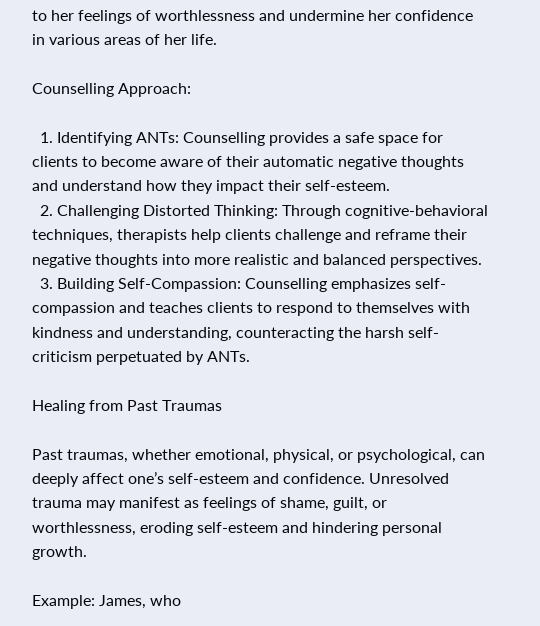to her feelings of worthlessness and undermine her confidence in various areas of her life.

Counselling Approach:

  1. Identifying ANTs: Counselling provides a safe space for clients to become aware of their automatic negative thoughts and understand how they impact their self-esteem.
  2. Challenging Distorted Thinking: Through cognitive-behavioral techniques, therapists help clients challenge and reframe their negative thoughts into more realistic and balanced perspectives.
  3. Building Self-Compassion: Counselling emphasizes self-compassion and teaches clients to respond to themselves with kindness and understanding, counteracting the harsh self-criticism perpetuated by ANTs.

Healing from Past Traumas

Past traumas, whether emotional, physical, or psychological, can deeply affect one’s self-esteem and confidence. Unresolved trauma may manifest as feelings of shame, guilt, or worthlessness, eroding self-esteem and hindering personal growth.

Example: James, who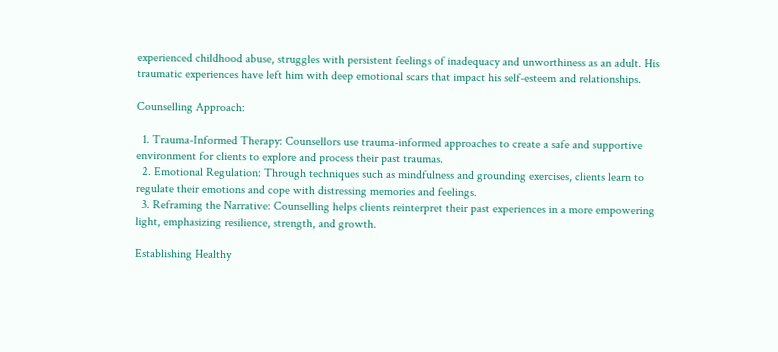experienced childhood abuse, struggles with persistent feelings of inadequacy and unworthiness as an adult. His traumatic experiences have left him with deep emotional scars that impact his self-esteem and relationships.

Counselling Approach:

  1. Trauma-Informed Therapy: Counsellors use trauma-informed approaches to create a safe and supportive environment for clients to explore and process their past traumas.
  2. Emotional Regulation: Through techniques such as mindfulness and grounding exercises, clients learn to regulate their emotions and cope with distressing memories and feelings.
  3. Reframing the Narrative: Counselling helps clients reinterpret their past experiences in a more empowering light, emphasizing resilience, strength, and growth.

Establishing Healthy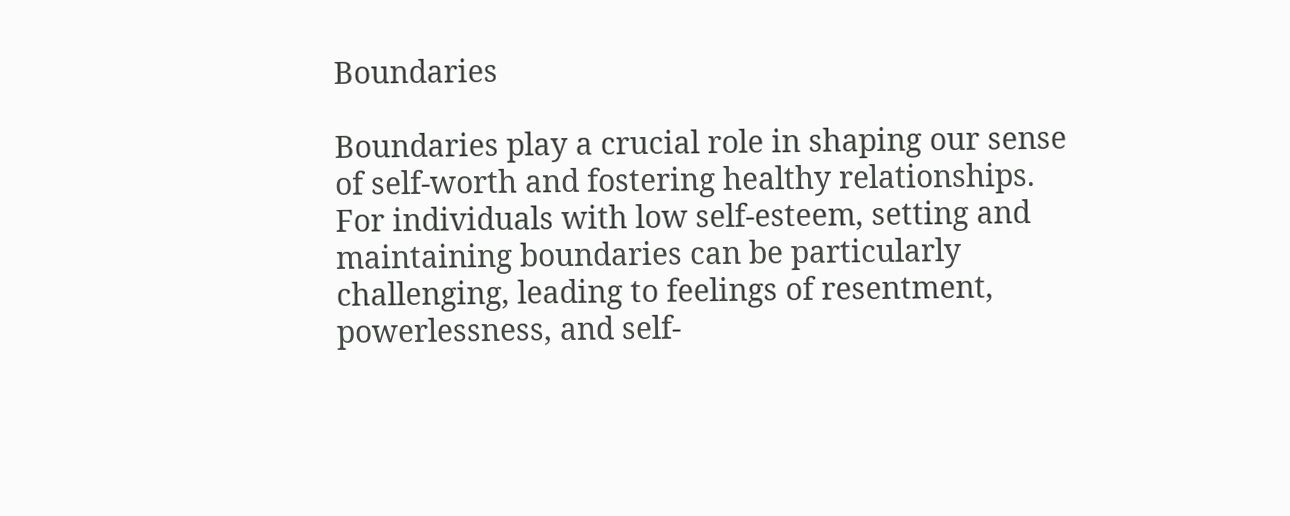Boundaries

Boundaries play a crucial role in shaping our sense of self-worth and fostering healthy relationships. For individuals with low self-esteem, setting and maintaining boundaries can be particularly challenging, leading to feelings of resentment, powerlessness, and self-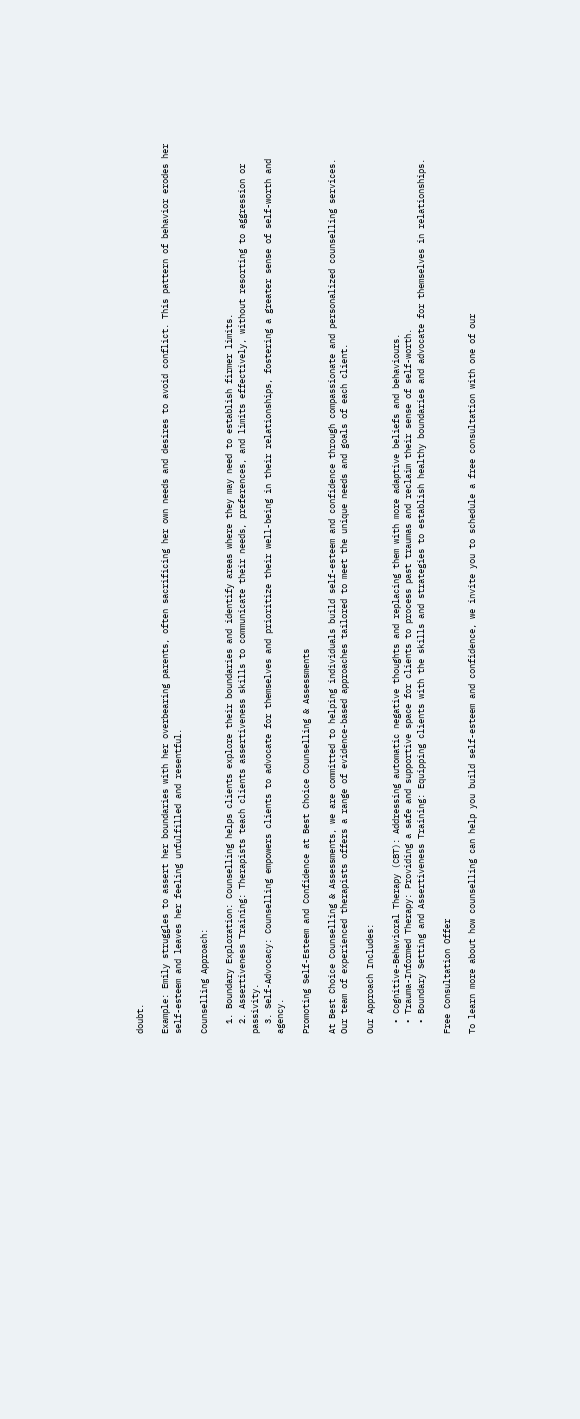doubt.

Example: Emily struggles to assert her boundaries with her overbearing parents, often sacrificing her own needs and desires to avoid conflict. This pattern of behavior erodes her self-esteem and leaves her feeling unfulfilled and resentful.

Counselling Approach:

  1. Boundary Exploration: Counselling helps clients explore their boundaries and identify areas where they may need to establish firmer limits.
  2. Assertiveness Training: Therapists teach clients assertiveness skills to communicate their needs, preferences, and limits effectively, without resorting to aggression or passivity.
  3. Self-Advocacy: Counselling empowers clients to advocate for themselves and prioritize their well-being in their relationships, fostering a greater sense of self-worth and agency.

Promoting Self-Esteem and Confidence at Best Choice Counselling & Assessments

At Best Choice Counselling & Assessments, we are committed to helping individuals build self-esteem and confidence through compassionate and personalized counselling services. Our team of experienced therapists offers a range of evidence-based approaches tailored to meet the unique needs and goals of each client.

Our Approach Includes:

  • Cognitive-Behavioral Therapy (CBT): Addressing automatic negative thoughts and replacing them with more adaptive beliefs and behaviours.
  • Trauma-Informed Therapy: Providing a safe and supportive space for clients to process past traumas and reclaim their sense of self-worth.
  • Boundary Setting and Assertiveness Training: Equipping clients with the skills and strategies to establish healthy boundaries and advocate for themselves in relationships.

Free Consultation Offer

To learn more about how counselling can help you build self-esteem and confidence, we invite you to schedule a free consultation with one of our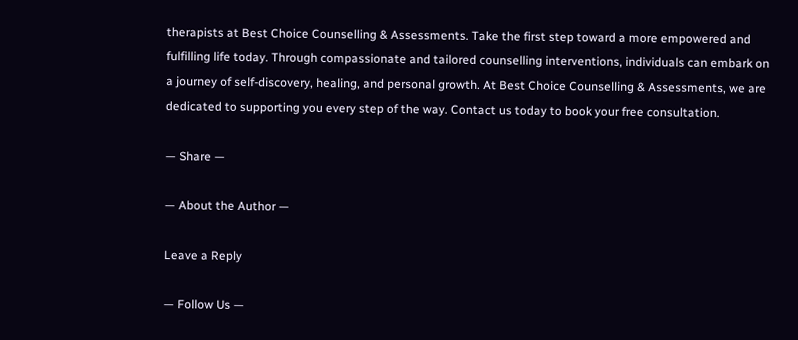therapists at Best Choice Counselling & Assessments. Take the first step toward a more empowered and fulfilling life today. Through compassionate and tailored counselling interventions, individuals can embark on a journey of self-discovery, healing, and personal growth. At Best Choice Counselling & Assessments, we are dedicated to supporting you every step of the way. Contact us today to book your free consultation.

— Share —

— About the Author —

Leave a Reply

— Follow Us —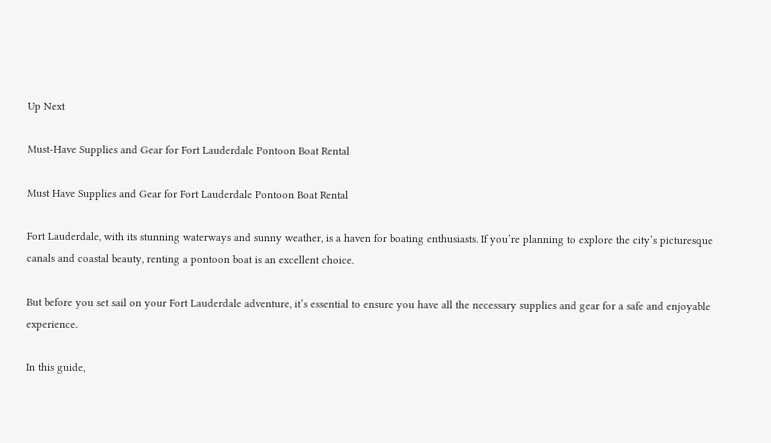Up Next

Must-Have Supplies and Gear for Fort Lauderdale Pontoon Boat Rental

Must Have Supplies and Gear for Fort Lauderdale Pontoon Boat Rental

Fort Lauderdale, with its stunning waterways and sunny weather, is a haven for boating enthusiasts. If you’re planning to explore the city’s picturesque canals and coastal beauty, renting a pontoon boat is an excellent choice.

But before you set sail on your Fort Lauderdale adventure, it’s essential to ensure you have all the necessary supplies and gear for a safe and enjoyable experience.

In this guide,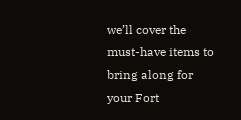we’ll cover the must-have items to bring along for your Fort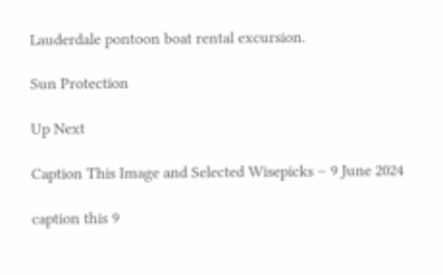Lauderdale pontoon boat rental excursion.

Sun Protection

Up Next

Caption This Image and Selected Wisepicks – 9 June 2024

caption this 9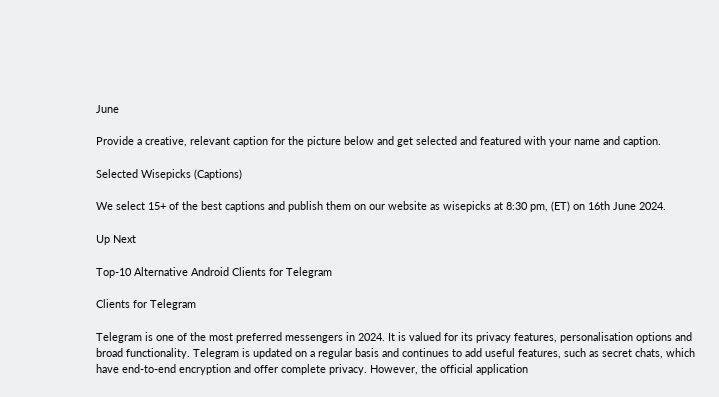June

Provide a creative, relevant caption for the picture below and get selected and featured with your name and caption.

Selected Wisepicks (Captions)

We select 15+ of the best captions and publish them on our website as wisepicks at 8:30 pm, (ET) on 16th June 2024.

Up Next

Top-10 Alternative Android Clients for Telegram

Clients for Telegram

Telegram is one of the most preferred messengers in 2024. It is valued for its privacy features, personalisation options and broad functionality. Telegram is updated on a regular basis and continues to add useful features, such as secret chats, which have end-to-end encryption and offer complete privacy. However, the official application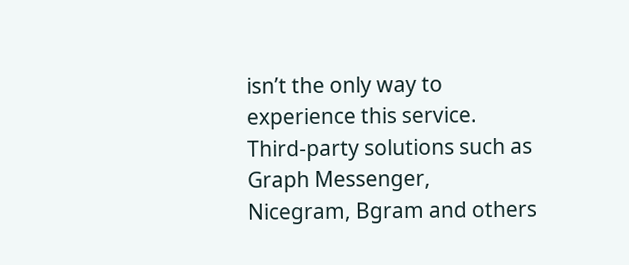isn’t the only way to experience this service. Third-party solutions such as Graph Messenger, Nicegram, Bgram and others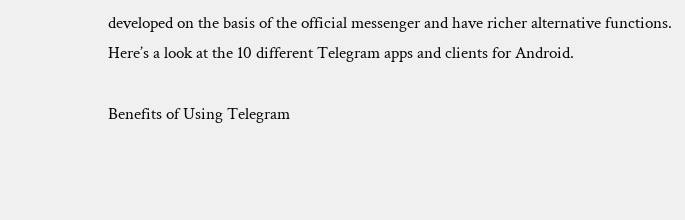developed on the basis of the official messenger and have richer alternative functions. Here’s a look at the 10 different Telegram apps and clients for Android.

Benefits of Using Telegram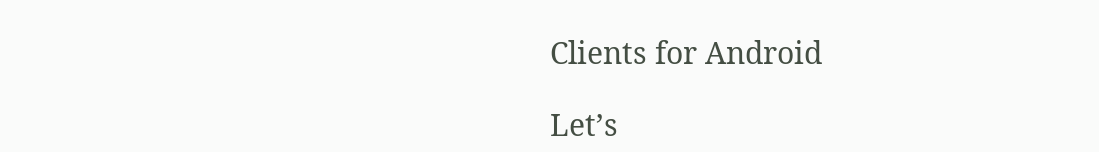Clients for Android

Let’s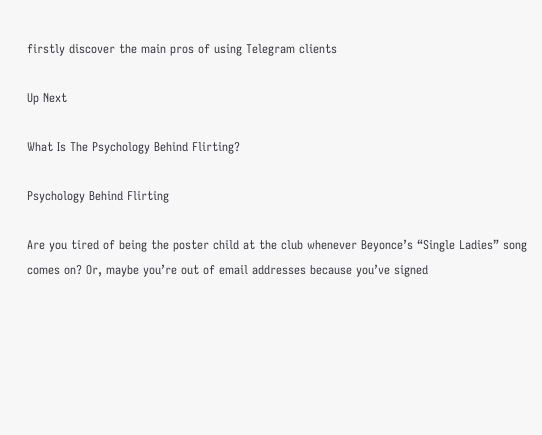firstly discover the main pros of using Telegram clients

Up Next

What Is The Psychology Behind Flirting?

Psychology Behind Flirting

Are you tired of being the poster child at the club whenever Beyonce’s “Single Ladies” song comes on? Or, maybe you’re out of email addresses because you’ve signed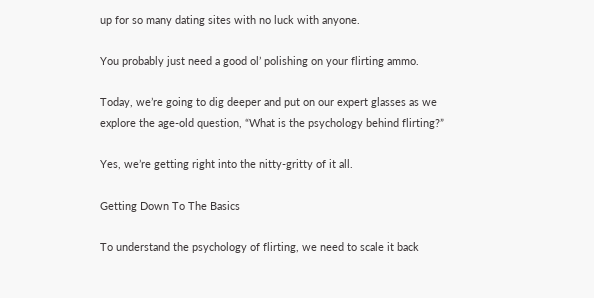up for so many dating sites with no luck with anyone.

You probably just need a good ol’ polishing on your flirting ammo.

Today, we’re going to dig deeper and put on our expert glasses as we explore the age-old question, “What is the psychology behind flirting?”

Yes, we’re getting right into the nitty-gritty of it all.

Getting Down To The Basics

To understand the psychology of flirting, we need to scale it back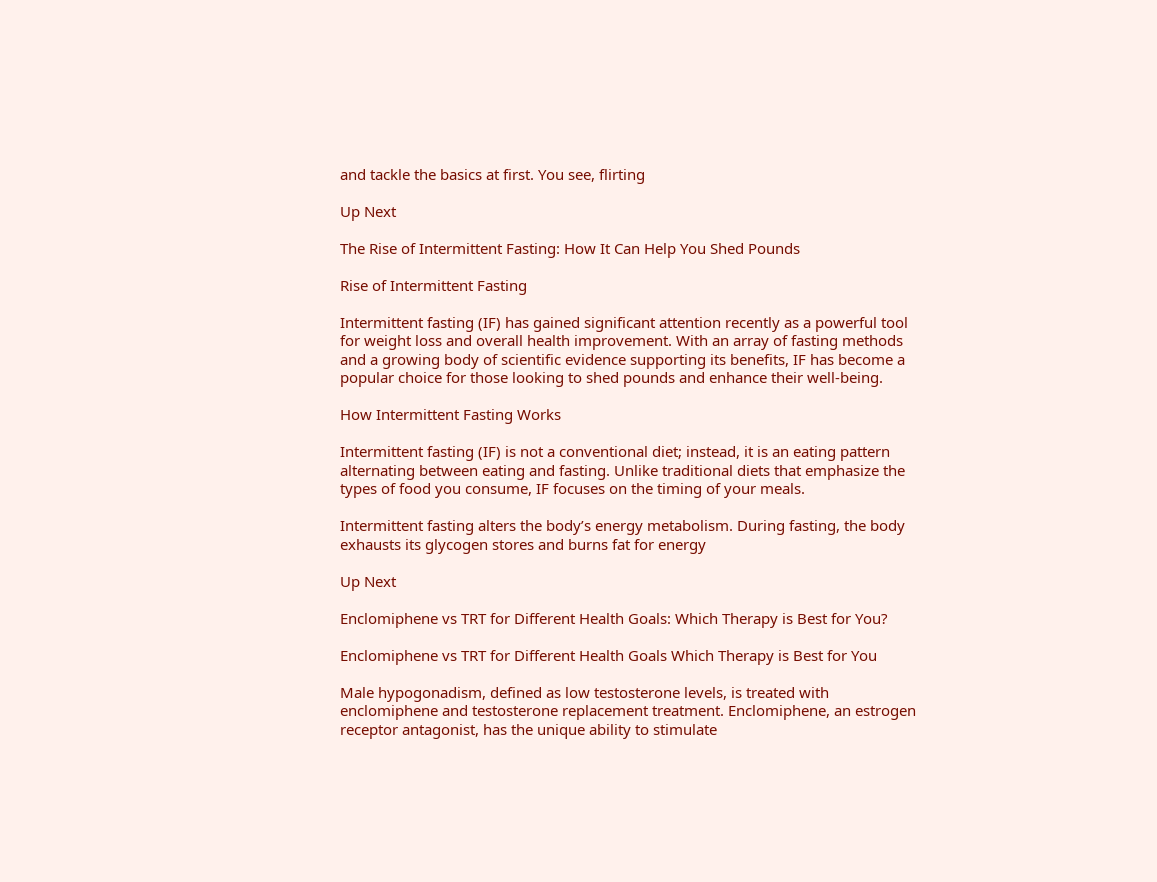and tackle the basics at first. You see, flirting

Up Next

The Rise of Intermittent Fasting: How It Can Help You Shed Pounds

Rise of Intermittent Fasting

Intermittent fasting (IF) has gained significant attention recently as a powerful tool for weight loss and overall health improvement. With an array of fasting methods and a growing body of scientific evidence supporting its benefits, IF has become a popular choice for those looking to shed pounds and enhance their well-being.

How Intermittent Fasting Works

Intermittent fasting (IF) is not a conventional diet; instead, it is an eating pattern alternating between eating and fasting. Unlike traditional diets that emphasize the types of food you consume, IF focuses on the timing of your meals.

Intermittent fasting alters the body’s energy metabolism. During fasting, the body exhausts its glycogen stores and burns fat for energy

Up Next

Enclomiphene vs TRT for Different Health Goals: Which Therapy is Best for You?

Enclomiphene vs TRT for Different Health Goals Which Therapy is Best for You

Male hypogonadism, defined as low testosterone levels, is treated with enclomiphene and testosterone replacement treatment. Enclomiphene, an estrogen receptor antagonist, has the unique ability to stimulate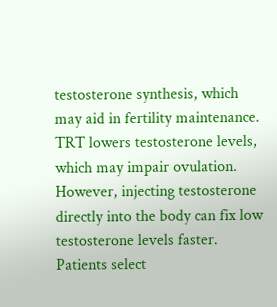testosterone synthesis, which may aid in fertility maintenance. TRT lowers testosterone levels, which may impair ovulation. However, injecting testosterone directly into the body can fix low testosterone levels faster. Patients select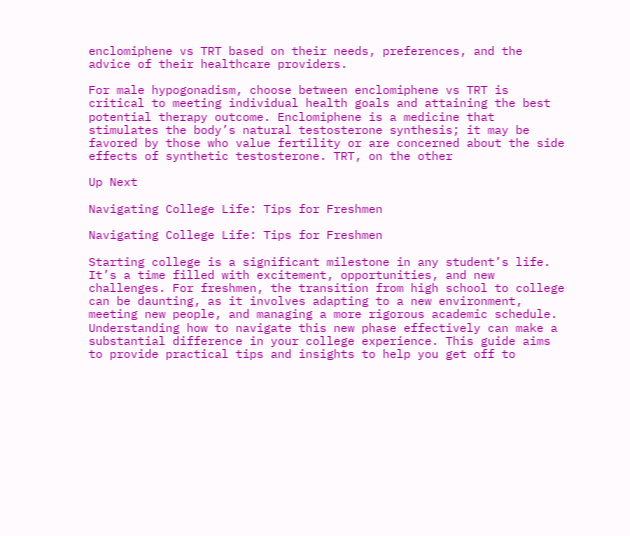enclomiphene vs TRT based on their needs, preferences, and the advice of their healthcare providers.

For male hypogonadism, choose between enclomiphene vs TRT is critical to meeting individual health goals and attaining the best potential therapy outcome. Enclomiphene is a medicine that stimulates the body’s natural testosterone synthesis; it may be favored by those who value fertility or are concerned about the side effects of synthetic testosterone. TRT, on the other

Up Next

Navigating College Life: Tips for Freshmen

Navigating College Life: Tips for Freshmen

Starting college is a significant milestone in any student’s life. It’s a time filled with excitement, opportunities, and new challenges. For freshmen, the transition from high school to college can be daunting, as it involves adapting to a new environment, meeting new people, and managing a more rigorous academic schedule. Understanding how to navigate this new phase effectively can make a substantial difference in your college experience. This guide aims to provide practical tips and insights to help you get off to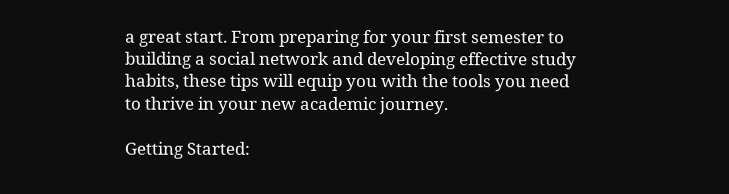a great start. From preparing for your first semester to building a social network and developing effective study habits, these tips will equip you with the tools you need to thrive in your new academic journey.

Getting Started: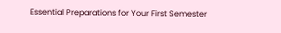Essential Preparations for Your First Semester